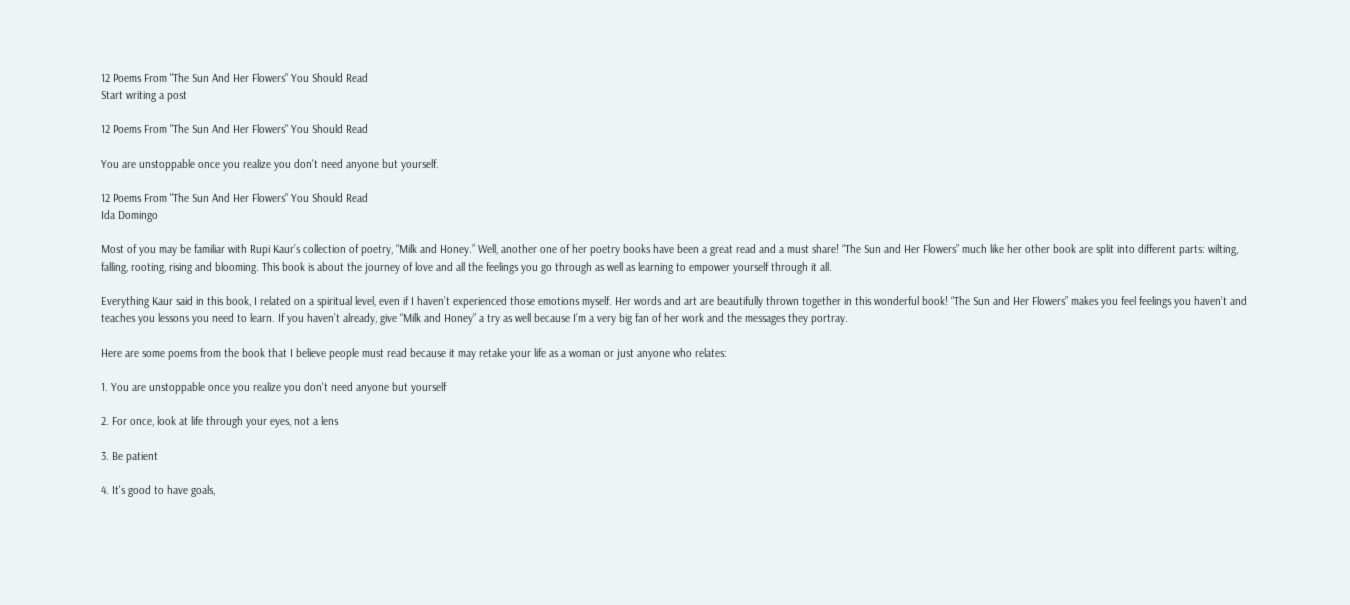12 Poems From "The Sun And Her Flowers" You Should Read
Start writing a post

12 Poems From "The Sun And Her Flowers" You Should Read

You are unstoppable once you realize you don't need anyone but yourself.

12 Poems From "The Sun And Her Flowers" You Should Read
Ida Domingo

Most of you may be familiar with Rupi Kaur’s collection of poetry, “Milk and Honey.” Well, another one of her poetry books have been a great read and a must share! “The Sun and Her Flowers” much like her other book are split into different parts: wilting, falling, rooting, rising and blooming. This book is about the journey of love and all the feelings you go through as well as learning to empower yourself through it all.

Everything Kaur said in this book, I related on a spiritual level, even if I haven’t experienced those emotions myself. Her words and art are beautifully thrown together in this wonderful book! “The Sun and Her Flowers” makes you feel feelings you haven’t and teaches you lessons you need to learn. If you haven’t already, give “Milk and Honey” a try as well because I’m a very big fan of her work and the messages they portray.

Here are some poems from the book that I believe people must read because it may retake your life as a woman or just anyone who relates:

1. You are unstoppable once you realize you don't need anyone but yourself

2. For once, look at life through your eyes, not a lens

3. Be patient

4. It's good to have goals,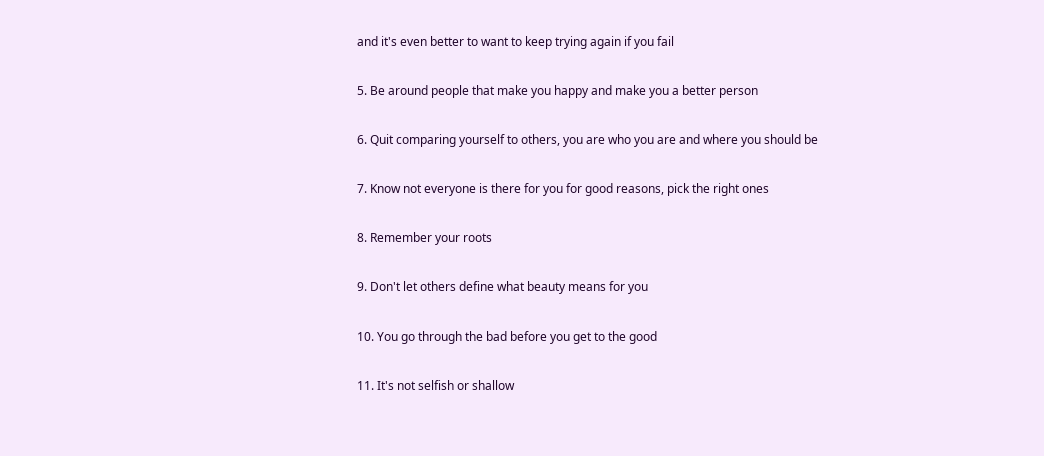and it's even better to want to keep trying again if you fail

5. Be around people that make you happy and make you a better person

6. Quit comparing yourself to others, you are who you are and where you should be

7. Know not everyone is there for you for good reasons, pick the right ones

8. Remember your roots

9. Don't let others define what beauty means for you

10. You go through the bad before you get to the good

11. It's not selfish or shallow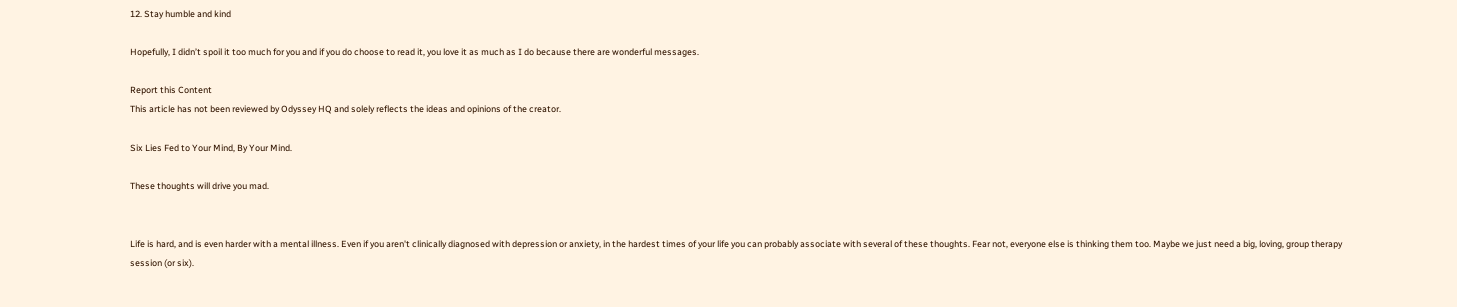12. Stay humble and kind

Hopefully, I didn’t spoil it too much for you and if you do choose to read it, you love it as much as I do because there are wonderful messages.

Report this Content
This article has not been reviewed by Odyssey HQ and solely reflects the ideas and opinions of the creator.

Six Lies Fed to Your Mind, By Your Mind.

These thoughts will drive you mad.


Life is hard, and is even harder with a mental illness. Even if you aren't clinically diagnosed with depression or anxiety, in the hardest times of your life you can probably associate with several of these thoughts. Fear not, everyone else is thinking them too. Maybe we just need a big, loving, group therapy session (or six).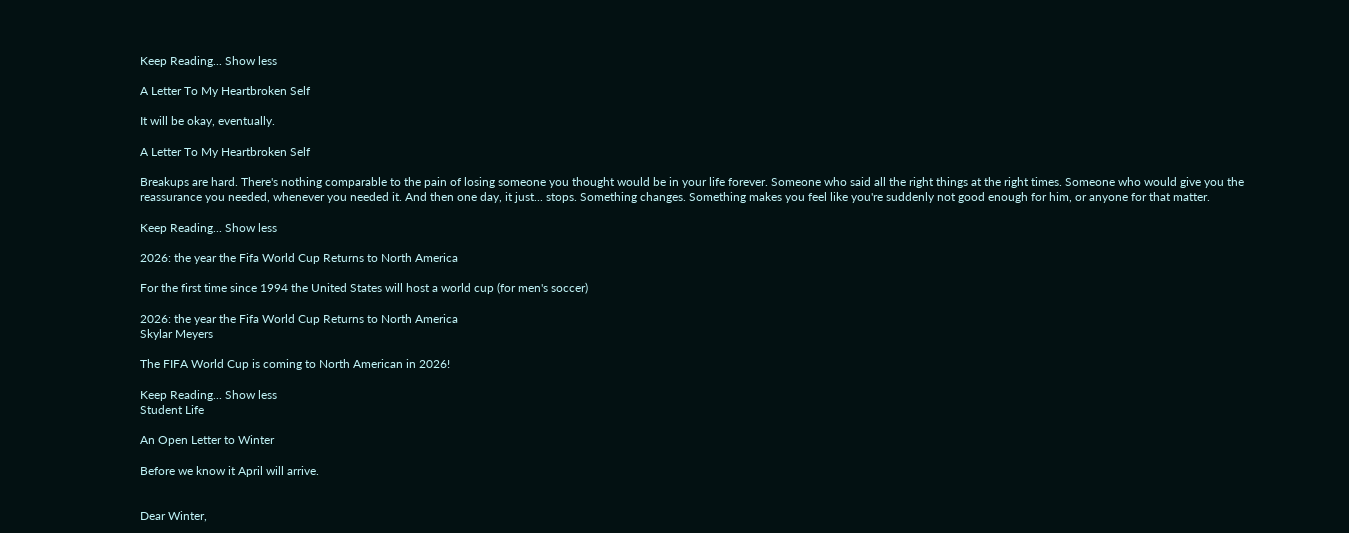Keep Reading... Show less

A Letter To My Heartbroken Self

It will be okay, eventually.

A Letter To My Heartbroken Self

Breakups are hard. There's nothing comparable to the pain of losing someone you thought would be in your life forever. Someone who said all the right things at the right times. Someone who would give you the reassurance you needed, whenever you needed it. And then one day, it just... stops. Something changes. Something makes you feel like you're suddenly not good enough for him, or anyone for that matter.

Keep Reading... Show less

2026: the year the Fifa World Cup Returns to North America

For the first time since 1994 the United States will host a world cup (for men's soccer)

2026: the year the Fifa World Cup Returns to North America
Skylar Meyers

The FIFA World Cup is coming to North American in 2026!

Keep Reading... Show less
Student Life

An Open Letter to Winter

Before we know it April will arrive.


Dear Winter,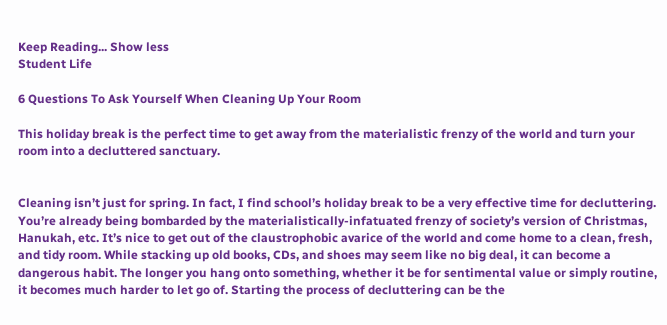Keep Reading... Show less
Student Life

6 Questions To Ask Yourself When Cleaning Up Your Room

This holiday break is the perfect time to get away from the materialistic frenzy of the world and turn your room into a decluttered sanctuary.


Cleaning isn’t just for spring. In fact, I find school’s holiday break to be a very effective time for decluttering. You’re already being bombarded by the materialistically-infatuated frenzy of society’s version of Christmas, Hanukah, etc. It’s nice to get out of the claustrophobic avarice of the world and come home to a clean, fresh, and tidy room. While stacking up old books, CDs, and shoes may seem like no big deal, it can become a dangerous habit. The longer you hang onto something, whether it be for sentimental value or simply routine, it becomes much harder to let go of. Starting the process of decluttering can be the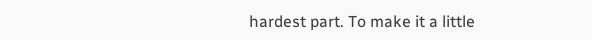hardest part. To make it a little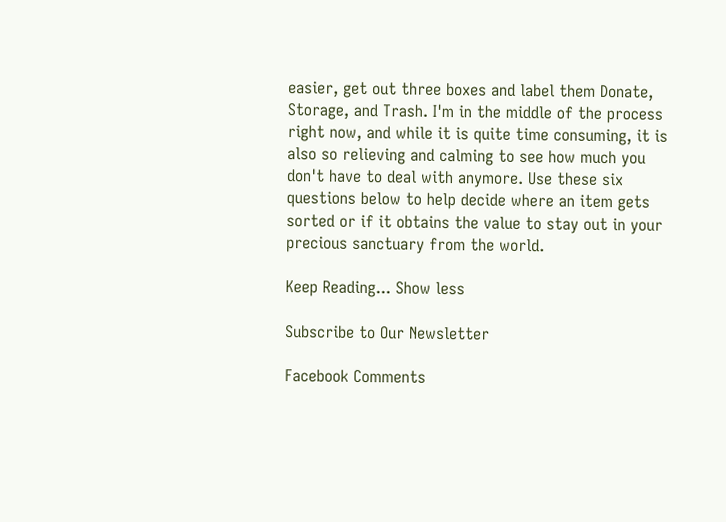easier, get out three boxes and label them Donate, Storage, and Trash. I'm in the middle of the process right now, and while it is quite time consuming, it is also so relieving and calming to see how much you don't have to deal with anymore. Use these six questions below to help decide where an item gets sorted or if it obtains the value to stay out in your precious sanctuary from the world.

Keep Reading... Show less

Subscribe to Our Newsletter

Facebook Comments